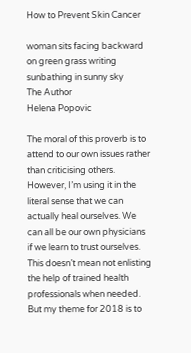How to Prevent Skin Cancer

woman sits facing backward on green grass writing sunbathing in sunny sky
The Author
Helena Popovic

The moral of this proverb is to attend to our own issues rather than criticising others. However, I’m using it in the literal sense that we can actually heal ourselves. We can all be our own physicians if we learn to trust ourselves. This doesn’t mean not enlisting the help of trained health professionals when needed. But my theme for 2018 is to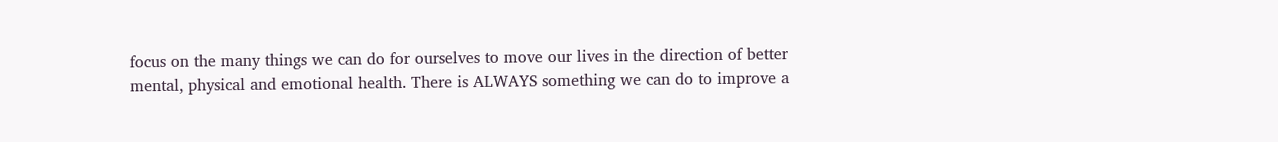focus on the many things we can do for ourselves to move our lives in the direction of better mental, physical and emotional health. There is ALWAYS something we can do to improve a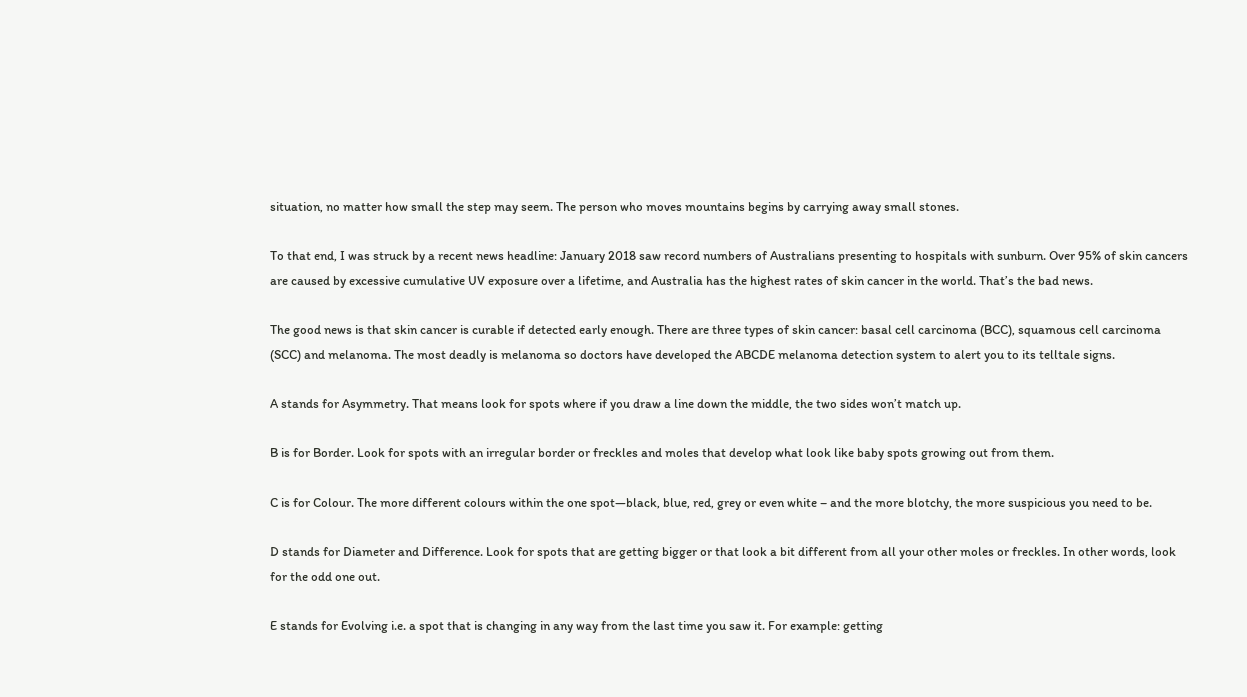situation, no matter how small the step may seem. The person who moves mountains begins by carrying away small stones.

To that end, I was struck by a recent news headline: January 2018 saw record numbers of Australians presenting to hospitals with sunburn. Over 95% of skin cancers are caused by excessive cumulative UV exposure over a lifetime, and Australia has the highest rates of skin cancer in the world. That’s the bad news.

The good news is that skin cancer is curable if detected early enough. There are three types of skin cancer: basal cell carcinoma (BCC), squamous cell carcinoma (SCC) and melanoma. The most deadly is melanoma so doctors have developed the ABCDE melanoma detection system to alert you to its telltale signs.

A stands for Asymmetry. That means look for spots where if you draw a line down the middle, the two sides won’t match up.

B is for Border. Look for spots with an irregular border or freckles and moles that develop what look like baby spots growing out from them.

C is for Colour. The more different colours within the one spot—black, blue, red, grey or even white – and the more blotchy, the more suspicious you need to be.

D stands for Diameter and Difference. Look for spots that are getting bigger or that look a bit different from all your other moles or freckles. In other words, look for the odd one out.

E stands for Evolving i.e. a spot that is changing in any way from the last time you saw it. For example: getting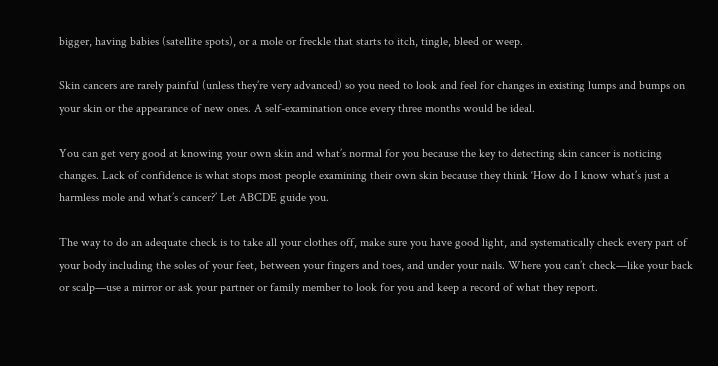bigger, having babies (satellite spots), or a mole or freckle that starts to itch, tingle, bleed or weep.

Skin cancers are rarely painful (unless they’re very advanced) so you need to look and feel for changes in existing lumps and bumps on your skin or the appearance of new ones. A self-examination once every three months would be ideal.

You can get very good at knowing your own skin and what’s normal for you because the key to detecting skin cancer is noticing changes. Lack of confidence is what stops most people examining their own skin because they think ‘How do I know what’s just a harmless mole and what’s cancer?’ Let ABCDE guide you.

The way to do an adequate check is to take all your clothes off, make sure you have good light, and systematically check every part of your body including the soles of your feet, between your fingers and toes, and under your nails. Where you can’t check—like your back or scalp—use a mirror or ask your partner or family member to look for you and keep a record of what they report.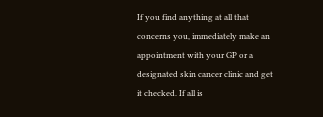If you find anything at all that concerns you, immediately make an appointment with your GP or a designated skin cancer clinic and get it checked. If all is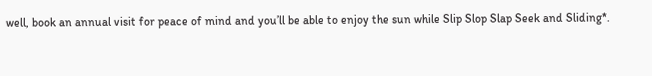well, book an annual visit for peace of mind and you’ll be able to enjoy the sun while Slip Slop Slap Seek and Sliding*.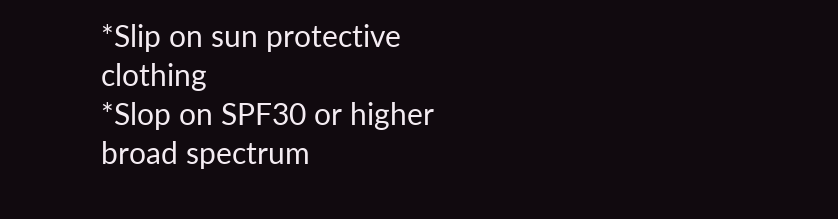*Slip on sun protective clothing
*Slop on SPF30 or higher broad spectrum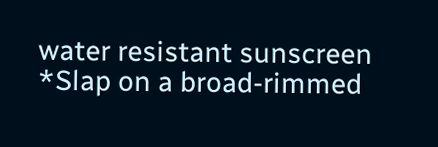water resistant sunscreen
*Slap on a broad-rimmed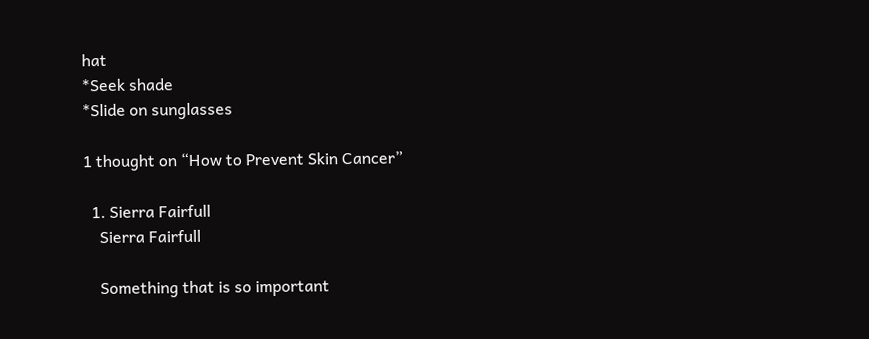hat
*Seek shade
*Slide on sunglasses

1 thought on “How to Prevent Skin Cancer”

  1. Sierra Fairfull
    Sierra Fairfull

    Something that is so important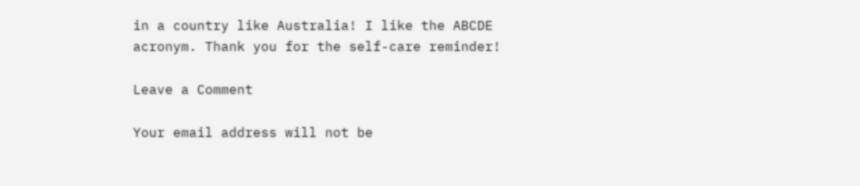in a country like Australia! I like the ABCDE acronym. Thank you for the self-care reminder!

Leave a Comment

Your email address will not be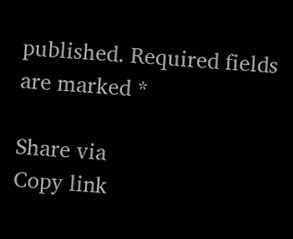published. Required fields are marked *

Share via
Copy link